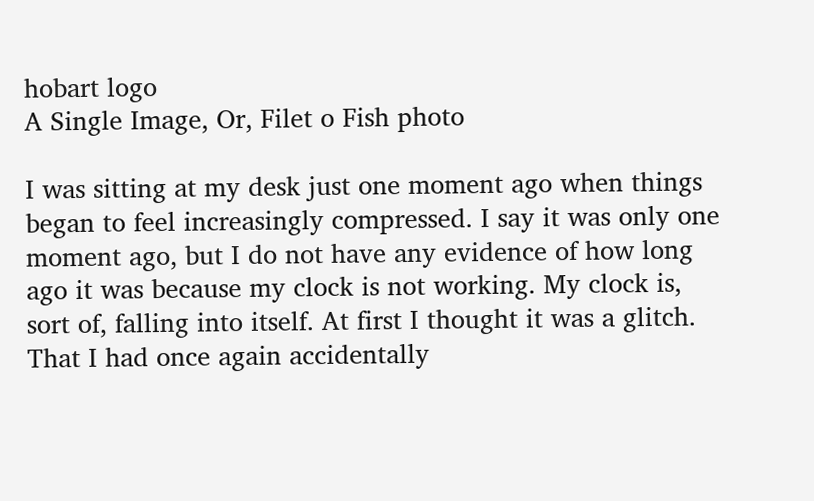hobart logo
A Single Image, Or, Filet o Fish photo

I was sitting at my desk just one moment ago when things began to feel increasingly compressed. I say it was only one moment ago, but I do not have any evidence of how long ago it was because my clock is not working. My clock is, sort of, falling into itself. At first I thought it was a glitch. That I had once again accidentally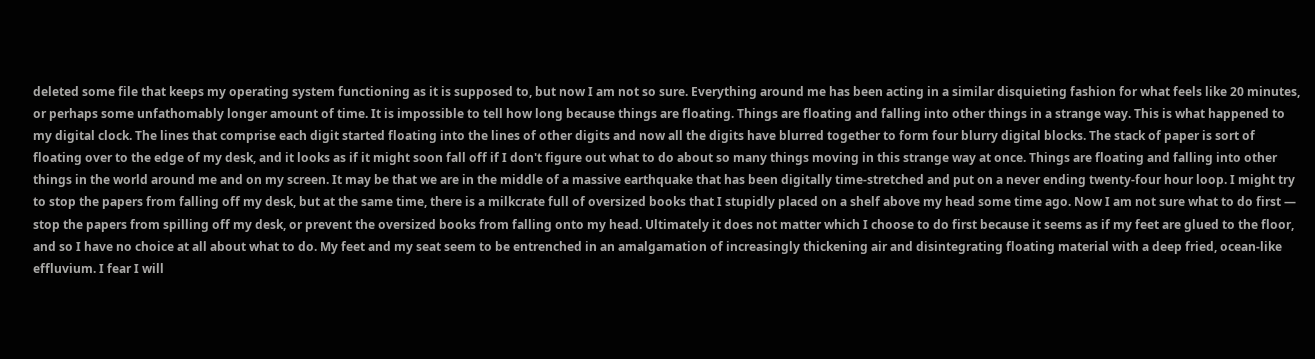deleted some file that keeps my operating system functioning as it is supposed to, but now I am not so sure. Everything around me has been acting in a similar disquieting fashion for what feels like 20 minutes, or perhaps some unfathomably longer amount of time. It is impossible to tell how long because things are floating. Things are floating and falling into other things in a strange way. This is what happened to my digital clock. The lines that comprise each digit started floating into the lines of other digits and now all the digits have blurred together to form four blurry digital blocks. The stack of paper is sort of floating over to the edge of my desk, and it looks as if it might soon fall off if I don't figure out what to do about so many things moving in this strange way at once. Things are floating and falling into other things in the world around me and on my screen. It may be that we are in the middle of a massive earthquake that has been digitally time-stretched and put on a never ending twenty-four hour loop. I might try to stop the papers from falling off my desk, but at the same time, there is a milkcrate full of oversized books that I stupidly placed on a shelf above my head some time ago. Now I am not sure what to do first — stop the papers from spilling off my desk, or prevent the oversized books from falling onto my head. Ultimately it does not matter which I choose to do first because it seems as if my feet are glued to the floor, and so I have no choice at all about what to do. My feet and my seat seem to be entrenched in an amalgamation of increasingly thickening air and disintegrating floating material with a deep fried, ocean-like effluvium. I fear I will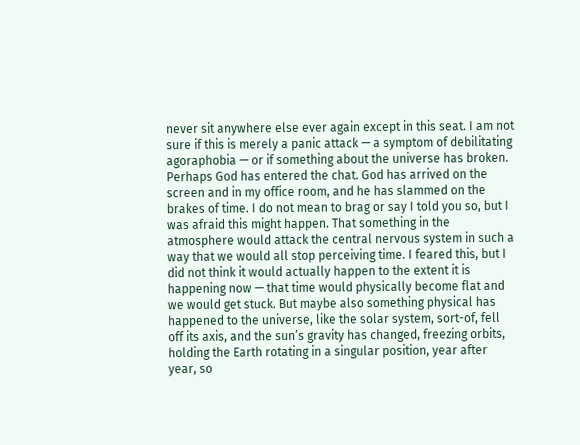never sit anywhere else ever again except in this seat. I am not sure if this is merely a panic attack — a symptom of debilitating agoraphobia — or if something about the universe has broken. Perhaps God has entered the chat. God has arrived on the screen and in my office room, and he has slammed on the brakes of time. I do not mean to brag or say I told you so, but I was afraid this might happen. That something in the atmosphere would attack the central nervous system in such a way that we would all stop perceiving time. I feared this, but I did not think it would actually happen to the extent it is happening now — that time would physically become flat and we would get stuck. But maybe also something physical has happened to the universe, like the solar system, sort-of, fell off its axis, and the sun’s gravity has changed, freezing orbits, holding the Earth rotating in a singular position, year after year, so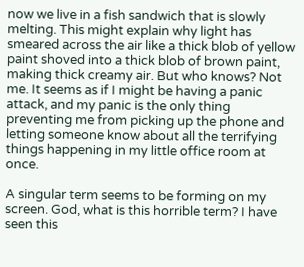now we live in a fish sandwich that is slowly melting. This might explain why light has smeared across the air like a thick blob of yellow paint shoved into a thick blob of brown paint, making thick creamy air. But who knows? Not me. It seems as if I might be having a panic attack, and my panic is the only thing preventing me from picking up the phone and letting someone know about all the terrifying things happening in my little office room at once.

A singular term seems to be forming on my screen. God, what is this horrible term? I have seen this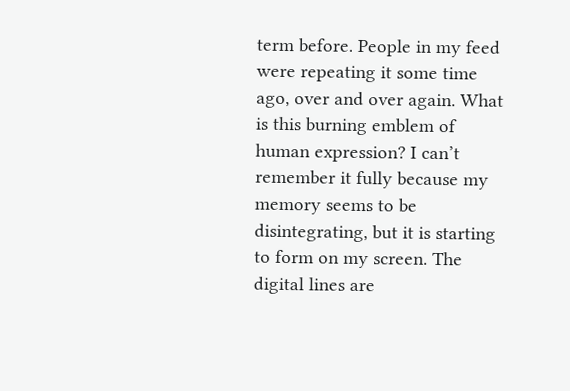term before. People in my feed were repeating it some time ago, over and over again. What is this burning emblem of human expression? I can’t remember it fully because my memory seems to be disintegrating, but it is starting to form on my screen. The digital lines are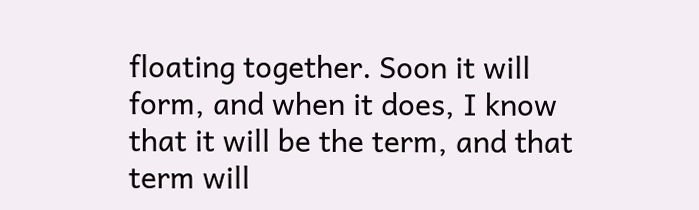floating together. Soon it will form, and when it does, I know that it will be the term, and that term will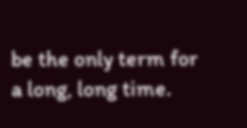be the only term for a long, long time.